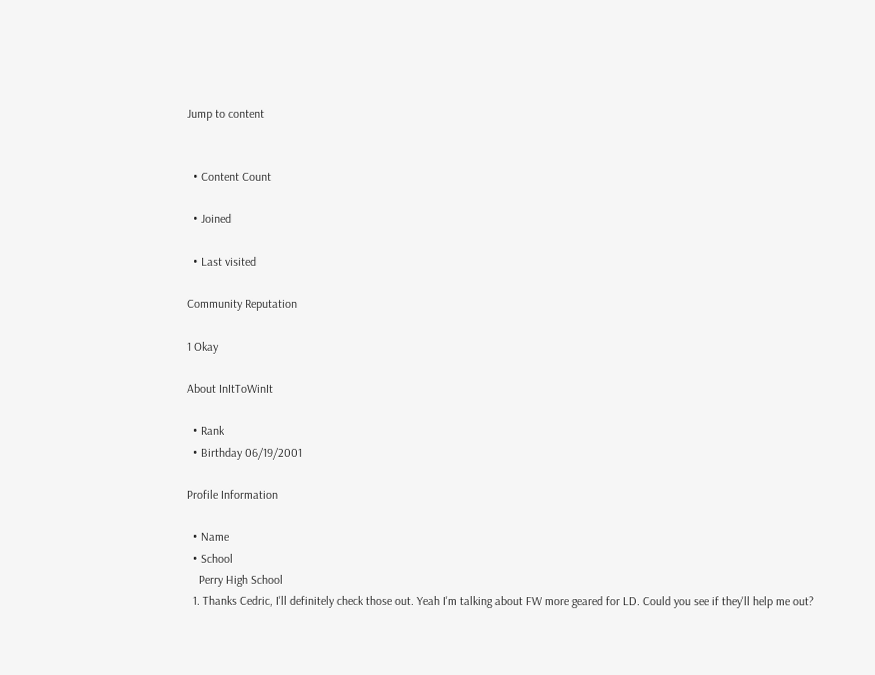Jump to content


  • Content Count

  • Joined

  • Last visited

Community Reputation

1 Okay

About InItToWinIt

  • Rank
  • Birthday 06/19/2001

Profile Information

  • Name
  • School
    Perry High School
  1. Thanks Cedric, I'll definitely check those out. Yeah I'm talking about FW more geared for LD. Could you see if they'll help me out?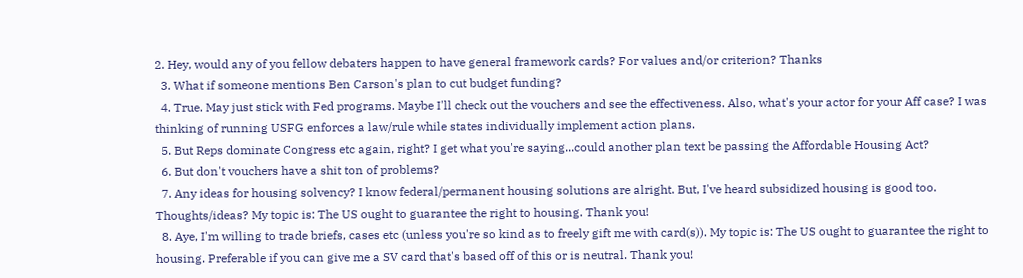2. Hey, would any of you fellow debaters happen to have general framework cards? For values and/or criterion? Thanks
  3. What if someone mentions Ben Carson's plan to cut budget funding?
  4. True. May just stick with Fed programs. Maybe I'll check out the vouchers and see the effectiveness. Also, what's your actor for your Aff case? I was thinking of running USFG enforces a law/rule while states individually implement action plans.
  5. But Reps dominate Congress etc again, right? I get what you're saying...could another plan text be passing the Affordable Housing Act?
  6. But don't vouchers have a shit ton of problems?
  7. Any ideas for housing solvency? I know federal/permanent housing solutions are alright. But, I've heard subsidized housing is good too. Thoughts/ideas? My topic is: The US ought to guarantee the right to housing. Thank you!
  8. Aye, I'm willing to trade briefs, cases etc (unless you're so kind as to freely gift me with card(s)). My topic is: The US ought to guarantee the right to housing. Preferable if you can give me a SV card that's based off of this or is neutral. Thank you!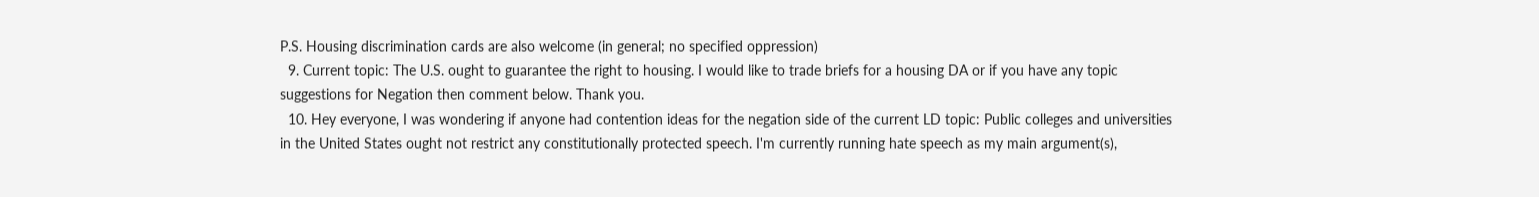P.S. Housing discrimination cards are also welcome (in general; no specified oppression)
  9. Current topic: The U.S. ought to guarantee the right to housing. I would like to trade briefs for a housing DA or if you have any topic suggestions for Negation then comment below. Thank you.
  10. Hey everyone, I was wondering if anyone had contention ideas for the negation side of the current LD topic: Public colleges and universities in the United States ought not restrict any constitutionally protected speech. I'm currently running hate speech as my main argument(s),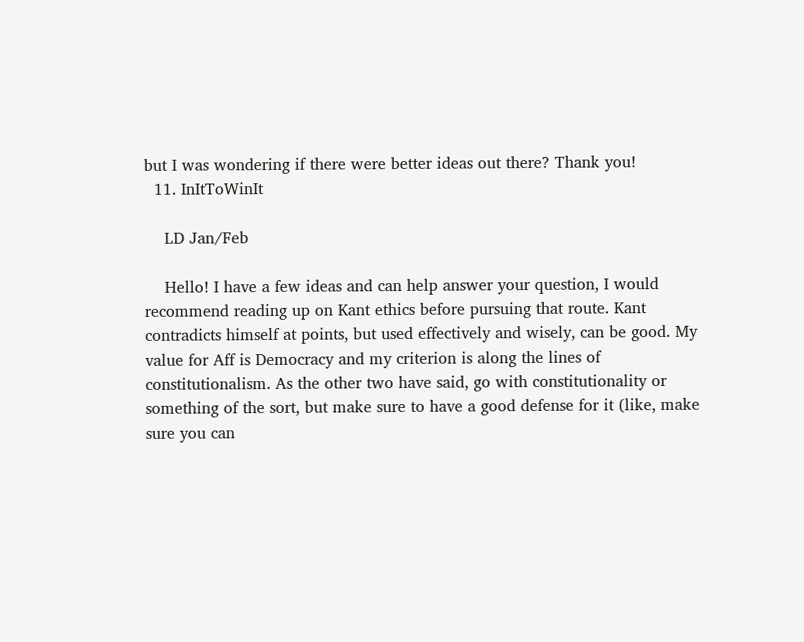but I was wondering if there were better ideas out there? Thank you!
  11. InItToWinIt

    LD Jan/Feb

    Hello! I have a few ideas and can help answer your question, I would recommend reading up on Kant ethics before pursuing that route. Kant contradicts himself at points, but used effectively and wisely, can be good. My value for Aff is Democracy and my criterion is along the lines of constitutionalism. As the other two have said, go with constitutionality or something of the sort, but make sure to have a good defense for it (like, make sure you can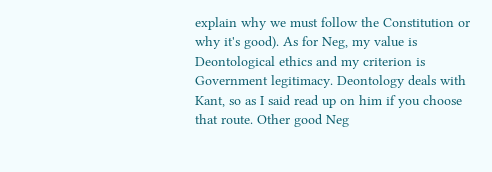explain why we must follow the Constitution or why it's good). As for Neg, my value is Deontological ethics and my criterion is Government legitimacy. Deontology deals with Kant, so as I said read up on him if you choose that route. Other good Neg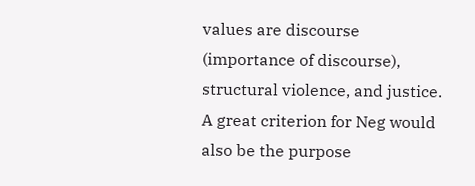values are discourse (importance of discourse), structural violence, and justice. A great criterion for Neg would also be the purpose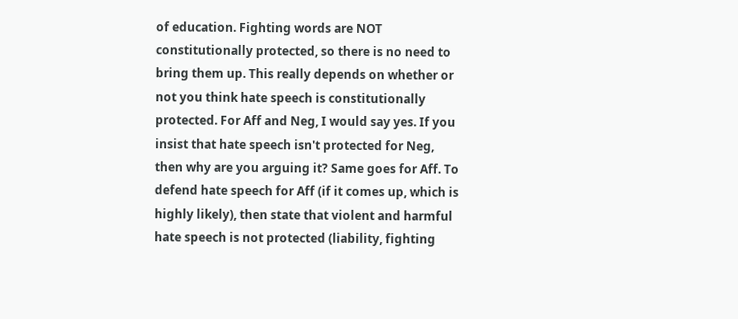of education. Fighting words are NOT constitutionally protected, so there is no need to bring them up. This really depends on whether or not you think hate speech is constitutionally protected. For Aff and Neg, I would say yes. If you insist that hate speech isn't protected for Neg, then why are you arguing it? Same goes for Aff. To defend hate speech for Aff (if it comes up, which is highly likely), then state that violent and harmful hate speech is not protected (liability, fighting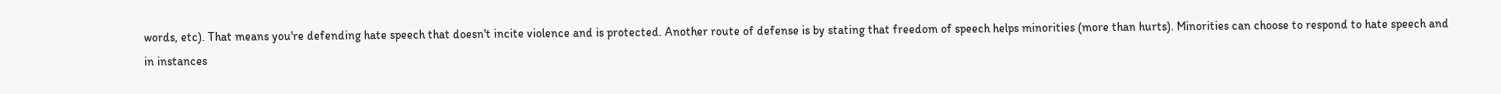words, etc). That means you're defending hate speech that doesn't incite violence and is protected. Another route of defense is by stating that freedom of speech helps minorities (more than hurts). Minorities can choose to respond to hate speech and in instances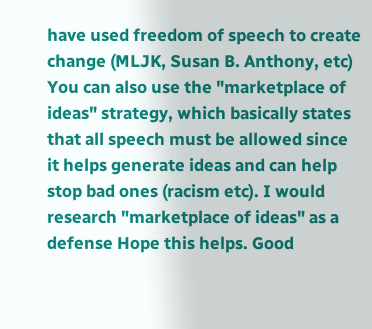have used freedom of speech to create change (MLJK, Susan B. Anthony, etc) You can also use the "marketplace of ideas" strategy, which basically states that all speech must be allowed since it helps generate ideas and can help stop bad ones (racism etc). I would research "marketplace of ideas" as a defense Hope this helps. Good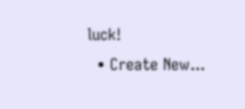luck!
  • Create New...